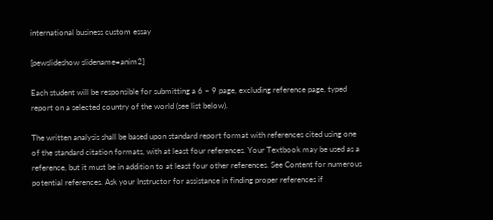international business custom essay

[pewslideshow slidename=anim2]

Each student will be responsible for submitting a 6 – 9 page, excluding reference page, typed report on a selected country of the world (see list below).

The written analysis shall be based upon standard report format with references cited using one of the standard citation formats, with at least four references. Your Textbook may be used as a reference, but it must be in addition to at least four other references. See Content for numerous potential references. Ask your Instructor for assistance in finding proper references if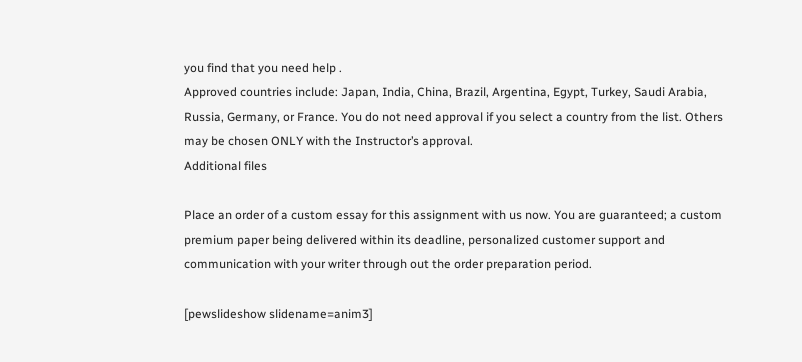you find that you need help .
Approved countries include: Japan, India, China, Brazil, Argentina, Egypt, Turkey, Saudi Arabia, Russia, Germany, or France. You do not need approval if you select a country from the list. Others may be chosen ONLY with the Instructor’s approval.
Additional files

Place an order of a custom essay for this assignment with us now. You are guaranteed; a custom premium paper being delivered within its deadline, personalized customer support and communication with your writer through out the order preparation period.

[pewslideshow slidename=anim3]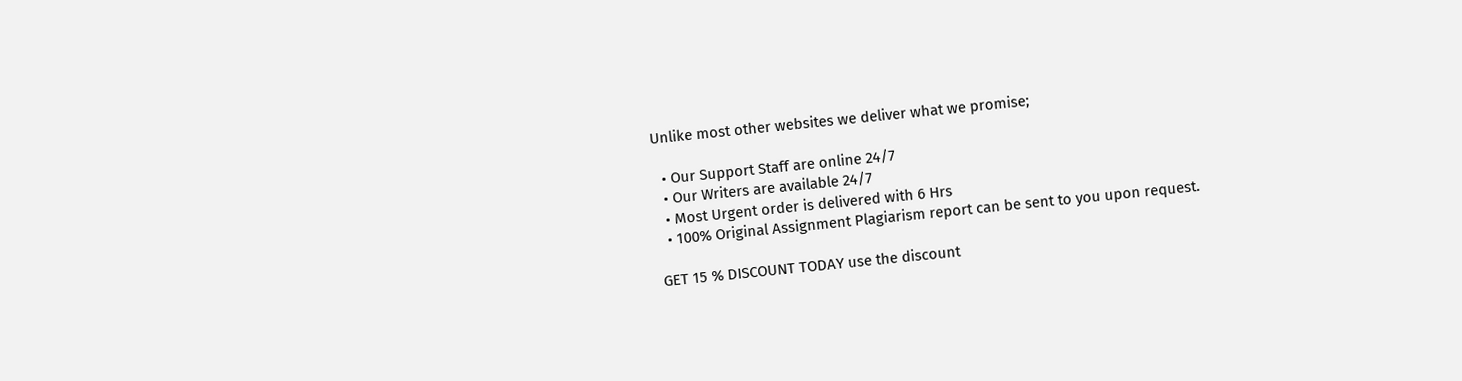Unlike most other websites we deliver what we promise;

  • Our Support Staff are online 24/7
  • Our Writers are available 24/7
  • Most Urgent order is delivered with 6 Hrs
  • 100% Original Assignment Plagiarism report can be sent to you upon request.

GET 15 % DISCOUNT TODAY use the discount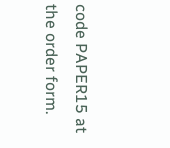code PAPER15 at the order form.